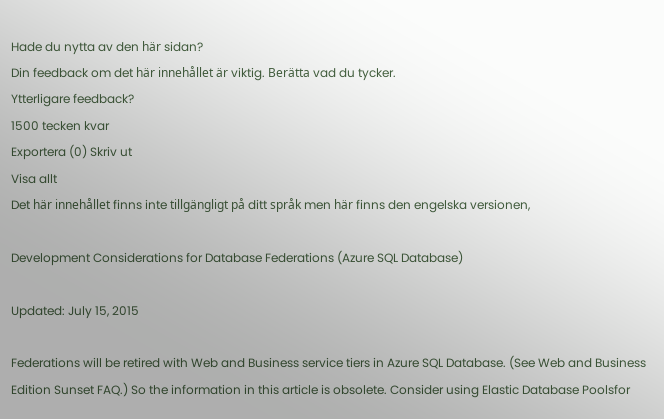Hade du nytta av den här sidan?
Din feedback om det här innehållet är viktig. Berätta vad du tycker.
Ytterligare feedback?
1500 tecken kvar
Exportera (0) Skriv ut
Visa allt
Det här innehållet finns inte tillgängligt på ditt språk men här finns den engelska versionen,

Development Considerations for Database Federations (Azure SQL Database)

Updated: July 15, 2015

Federations will be retired with Web and Business service tiers in Azure SQL Database. (See Web and Business Edition Sunset FAQ.) So the information in this article is obsolete. Consider using Elastic Database Poolsfor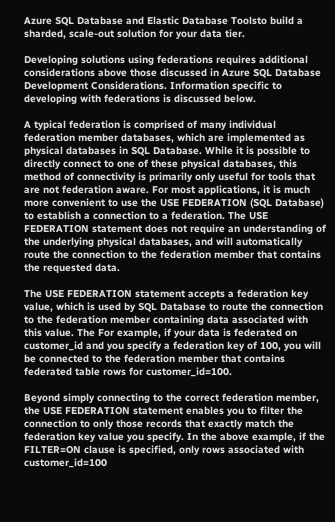Azure SQL Database and Elastic Database Toolsto build a sharded, scale-out solution for your data tier.

Developing solutions using federations requires additional considerations above those discussed in Azure SQL Database Development Considerations. Information specific to developing with federations is discussed below.

A typical federation is comprised of many individual federation member databases, which are implemented as physical databases in SQL Database. While it is possible to directly connect to one of these physical databases, this method of connectivity is primarily only useful for tools that are not federation aware. For most applications, it is much more convenient to use the USE FEDERATION (SQL Database) to establish a connection to a federation. The USE FEDERATION statement does not require an understanding of the underlying physical databases, and will automatically route the connection to the federation member that contains the requested data.

The USE FEDERATION statement accepts a federation key value, which is used by SQL Database to route the connection to the federation member containing data associated with this value. The For example, if your data is federated on customer_id and you specify a federation key of 100, you will be connected to the federation member that contains federated table rows for customer_id=100.

Beyond simply connecting to the correct federation member, the USE FEDERATION statement enables you to filter the connection to only those records that exactly match the federation key value you specify. In the above example, if the FILTER=ON clause is specified, only rows associated with customer_id=100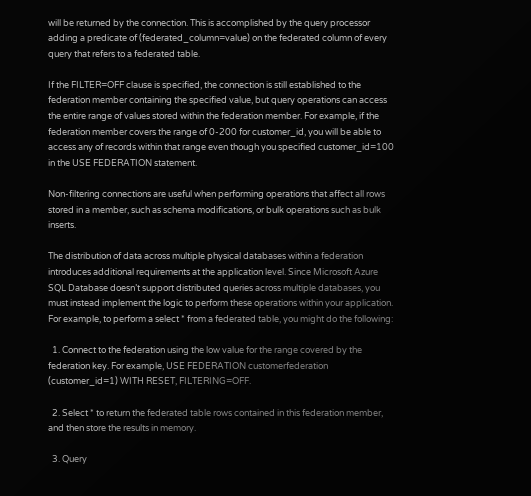will be returned by the connection. This is accomplished by the query processor adding a predicate of (federated_column=value) on the federated column of every query that refers to a federated table.

If the FILTER=OFF clause is specified, the connection is still established to the federation member containing the specified value, but query operations can access the entire range of values stored within the federation member. For example, if the federation member covers the range of 0-200 for customer_id, you will be able to access any of records within that range even though you specified customer_id=100 in the USE FEDERATION statement.

Non-filtering connections are useful when performing operations that affect all rows stored in a member, such as schema modifications, or bulk operations such as bulk inserts.

The distribution of data across multiple physical databases within a federation introduces additional requirements at the application level. Since Microsoft Azure SQL Database doesn’t support distributed queries across multiple databases, you must instead implement the logic to perform these operations within your application. For example, to perform a select * from a federated table, you might do the following:

  1. Connect to the federation using the low value for the range covered by the federation key. For example, USE FEDERATION customerfederation (customer_id=1) WITH RESET, FILTERING=OFF.

  2. Select * to return the federated table rows contained in this federation member, and then store the results in memory.

  3. Query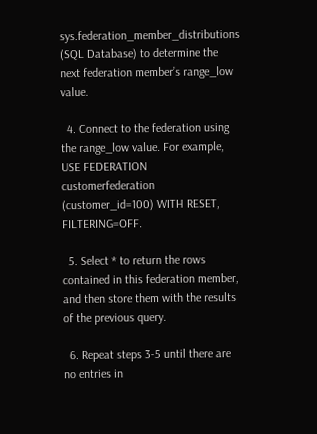sys.federation_member_distributions (SQL Database) to determine the next federation member’s range_low value.

  4. Connect to the federation using the range_low value. For example, USE FEDERATION customerfederation (customer_id=100) WITH RESET, FILTERING=OFF.

  5. Select * to return the rows contained in this federation member, and then store them with the results of the previous query.

  6. Repeat steps 3-5 until there are no entries in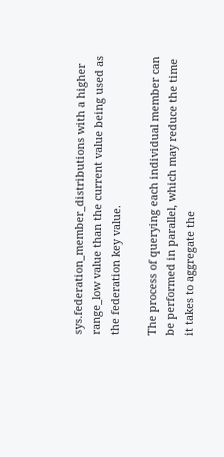sys.federation_member_distributions with a higher range_low value than the current value being used as the federation key value.

The process of querying each individual member can be performed in parallel, which may reduce the time it takes to aggregate the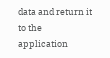data and return it to the application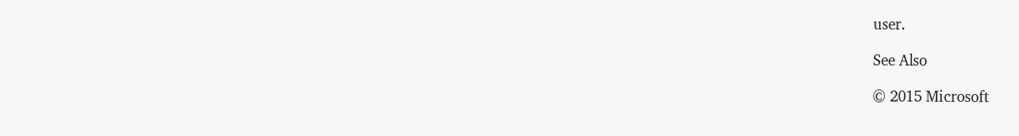user.

See Also

© 2015 Microsoft